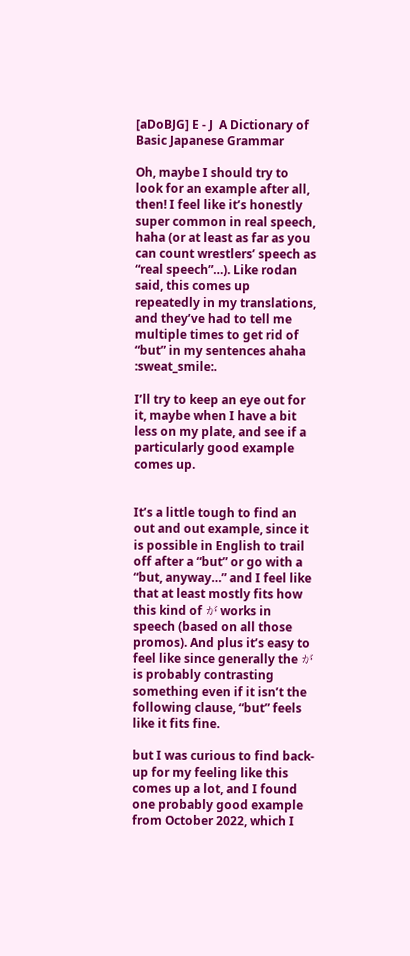[aDoBJG] E - J  A Dictionary of Basic Japanese Grammar

Oh, maybe I should try to look for an example after all, then! I feel like it’s honestly super common in real speech, haha (or at least as far as you can count wrestlers’ speech as “real speech”…). Like rodan said, this comes up repeatedly in my translations, and they’ve had to tell me multiple times to get rid of “but” in my sentences ahaha :sweat_smile:.

I’ll try to keep an eye out for it, maybe when I have a bit less on my plate, and see if a particularly good example comes up.


It’s a little tough to find an out and out example, since it is possible in English to trail off after a “but” or go with a “but, anyway…” and I feel like that at least mostly fits how this kind of が works in speech (based on all those promos). And plus it’s easy to feel like since generally the が is probably contrasting something even if it isn’t the following clause, “but” feels like it fits fine.

but I was curious to find back-up for my feeling like this comes up a lot, and I found one probably good example from October 2022, which I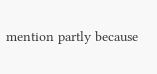mention partly because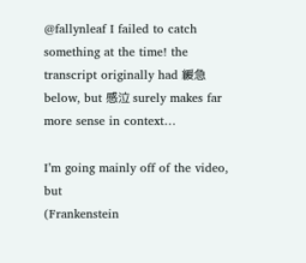@fallynleaf I failed to catch something at the time! the transcript originally had 緩急 below, but 感泣 surely makes far more sense in context…

I’m going mainly off of the video, but
(Frankenstein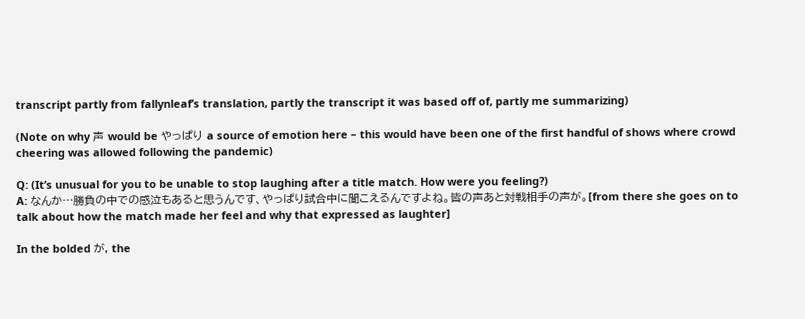transcript partly from fallynleaf’s translation, partly the transcript it was based off of, partly me summarizing)

(Note on why 声 would be やっぱり a source of emotion here – this would have been one of the first handful of shows where crowd cheering was allowed following the pandemic)

Q: (It’s unusual for you to be unable to stop laughing after a title match. How were you feeling?)
A: なんか…勝負の中での感泣もあると思うんです、やっぱり試合中に聞こえるんですよね。皆の声あと対戦相手の声が。[from there she goes on to talk about how the match made her feel and why that expressed as laughter]

In the bolded が, the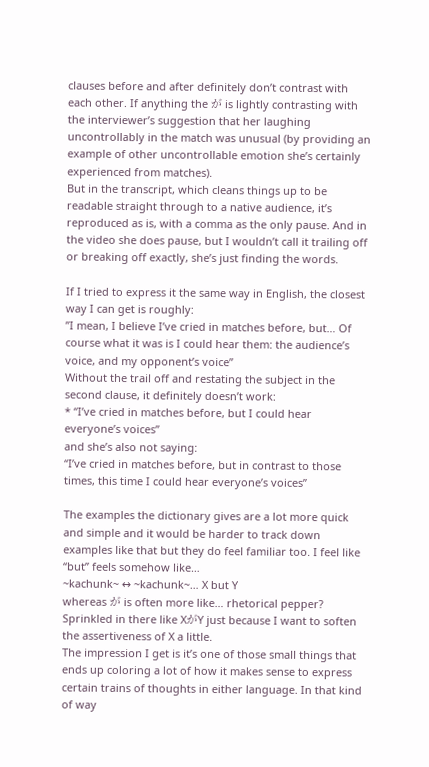clauses before and after definitely don’t contrast with each other. If anything the が is lightly contrasting with the interviewer’s suggestion that her laughing uncontrollably in the match was unusual (by providing an example of other uncontrollable emotion she’s certainly experienced from matches).
But in the transcript, which cleans things up to be readable straight through to a native audience, it’s reproduced as is, with a comma as the only pause. And in the video she does pause, but I wouldn’t call it trailing off or breaking off exactly, she’s just finding the words.

If I tried to express it the same way in English, the closest way I can get is roughly:
”I mean, I believe I’ve cried in matches before, but… Of course what it was is I could hear them: the audience’s voice, and my opponent’s voice”
Without the trail off and restating the subject in the second clause, it definitely doesn’t work:
* “I’ve cried in matches before, but I could hear everyone’s voices”
and she’s also not saying:
“I’ve cried in matches before, but in contrast to those times, this time I could hear everyone’s voices”

The examples the dictionary gives are a lot more quick and simple and it would be harder to track down examples like that but they do feel familiar too. I feel like “but” feels somehow like…
~kachunk~ ↔ ~kachunk~… X but Y
whereas が is often more like… rhetorical pepper? Sprinkled in there like XがY just because I want to soften the assertiveness of X a little.
The impression I get is it’s one of those small things that ends up coloring a lot of how it makes sense to express certain trains of thoughts in either language. In that kind of way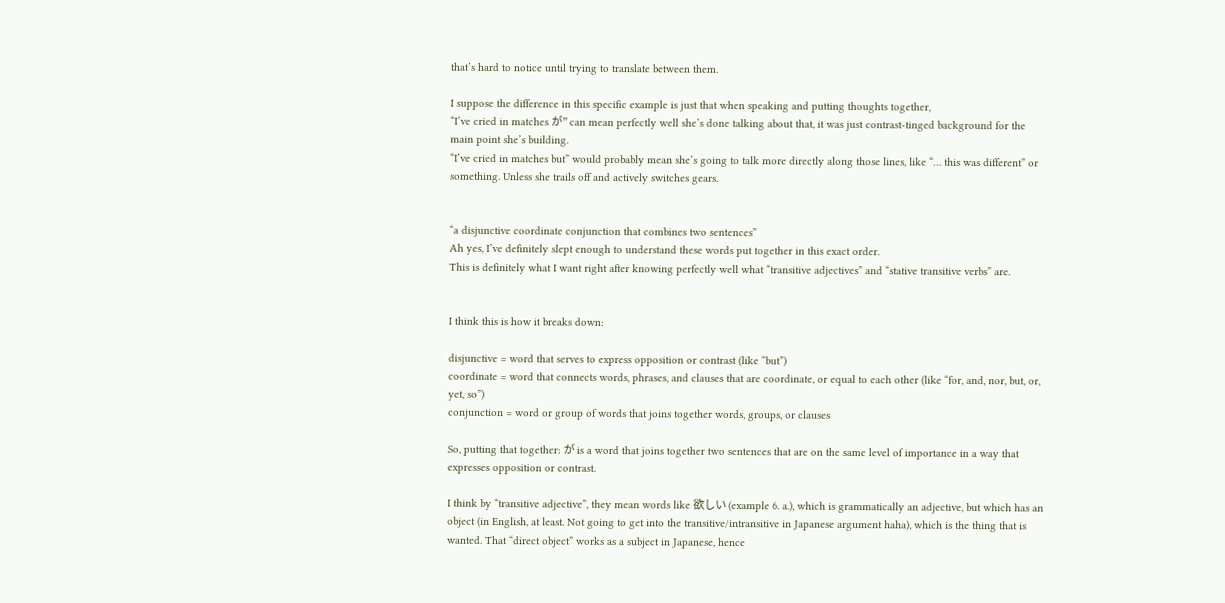that’s hard to notice until trying to translate between them.

I suppose the difference in this specific example is just that when speaking and putting thoughts together,
“I’ve cried in matches が” can mean perfectly well she’s done talking about that, it was just contrast-tinged background for the main point she’s building.
“I’ve cried in matches but” would probably mean she’s going to talk more directly along those lines, like “… this was different” or something. Unless she trails off and actively switches gears.


“a disjunctive coordinate conjunction that combines two sentences”
Ah yes, I’ve definitely slept enough to understand these words put together in this exact order.
This is definitely what I want right after knowing perfectly well what “transitive adjectives” and “stative transitive verbs” are.


I think this is how it breaks down:

disjunctive = word that serves to express opposition or contrast (like “but”)
coordinate = word that connects words, phrases, and clauses that are coordinate, or equal to each other (like “for, and, nor, but, or, yet, so”)
conjunction = word or group of words that joins together words, groups, or clauses

So, putting that together: が is a word that joins together two sentences that are on the same level of importance in a way that expresses opposition or contrast.

I think by “transitive adjective”, they mean words like 欲しい (example 6. a.), which is grammatically an adjective, but which has an object (in English, at least. Not going to get into the transitive/intransitive in Japanese argument haha), which is the thing that is wanted. That “direct object” works as a subject in Japanese, hence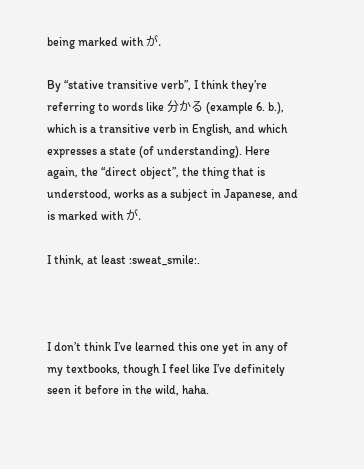being marked with が.

By “stative transitive verb”, I think they’re referring to words like 分かる (example 6. b.), which is a transitive verb in English, and which expresses a state (of understanding). Here again, the “direct object”, the thing that is understood, works as a subject in Japanese, and is marked with が.

I think, at least :sweat_smile:.



I don’t think I’ve learned this one yet in any of my textbooks, though I feel like I’ve definitely seen it before in the wild, haha.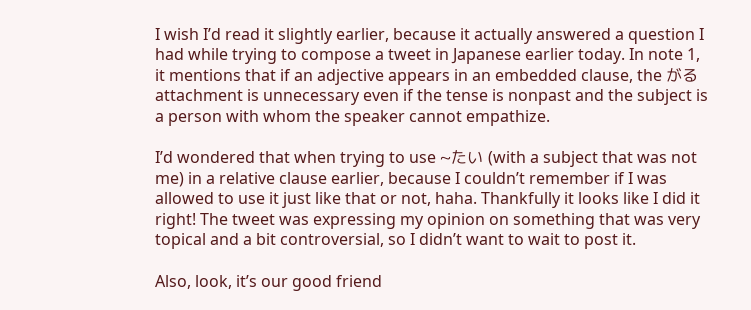I wish I’d read it slightly earlier, because it actually answered a question I had while trying to compose a tweet in Japanese earlier today. In note 1, it mentions that if an adjective appears in an embedded clause, the がる attachment is unnecessary even if the tense is nonpast and the subject is a person with whom the speaker cannot empathize.

I’d wondered that when trying to use ~たい (with a subject that was not me) in a relative clause earlier, because I couldn’t remember if I was allowed to use it just like that or not, haha. Thankfully it looks like I did it right! The tweet was expressing my opinion on something that was very topical and a bit controversial, so I didn’t want to wait to post it.

Also, look, it’s our good friend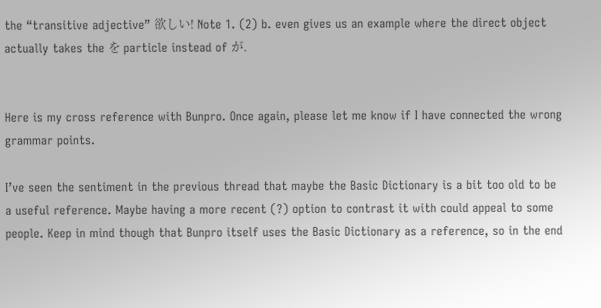the “transitive adjective” 欲しい! Note 1. (2) b. even gives us an example where the direct object actually takes the を particle instead of が.


Here is my cross reference with Bunpro. Once again, please let me know if I have connected the wrong grammar points.

I’ve seen the sentiment in the previous thread that maybe the Basic Dictionary is a bit too old to be a useful reference. Maybe having a more recent (?) option to contrast it with could appeal to some people. Keep in mind though that Bunpro itself uses the Basic Dictionary as a reference, so in the end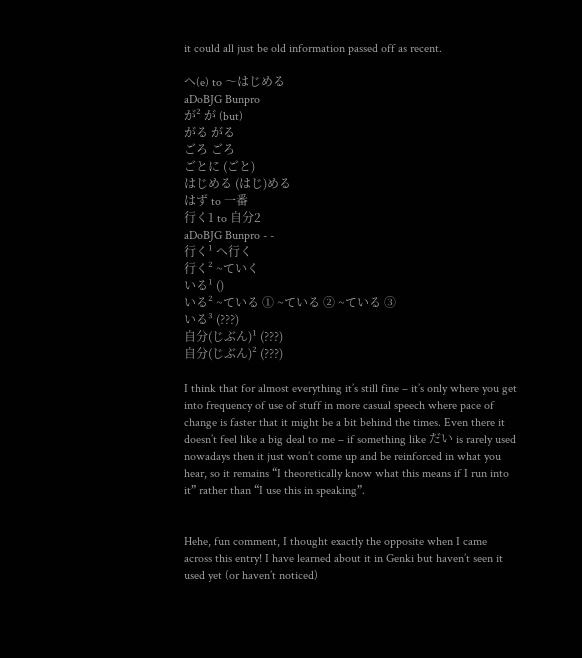it could all just be old information passed off as recent.

へ(e) to 〜はじめる
aDoBJG Bunpro
が² が (but)
がる がる
ごろ ごろ
ごとに (ごと)
はじめる (はじ)める
はず to 一番
行く1 to 自分2
aDoBJG Bunpro - -
行く¹ へ行く
行く² ~ていく
いる¹ ()
いる² ~ている ① ~ている ② ~ている ③
いる³ (???)
自分(じぶん)¹ (???)
自分(じぶん)² (???)

I think that for almost everything it’s still fine – it’s only where you get into frequency of use of stuff in more casual speech where pace of change is faster that it might be a bit behind the times. Even there it doesn’t feel like a big deal to me – if something like だい is rarely used nowadays then it just won’t come up and be reinforced in what you hear, so it remains “I theoretically know what this means if I run into it” rather than “I use this in speaking”.


Hehe, fun comment, I thought exactly the opposite when I came across this entry! I have learned about it in Genki but haven’t seen it used yet (or haven’t noticed)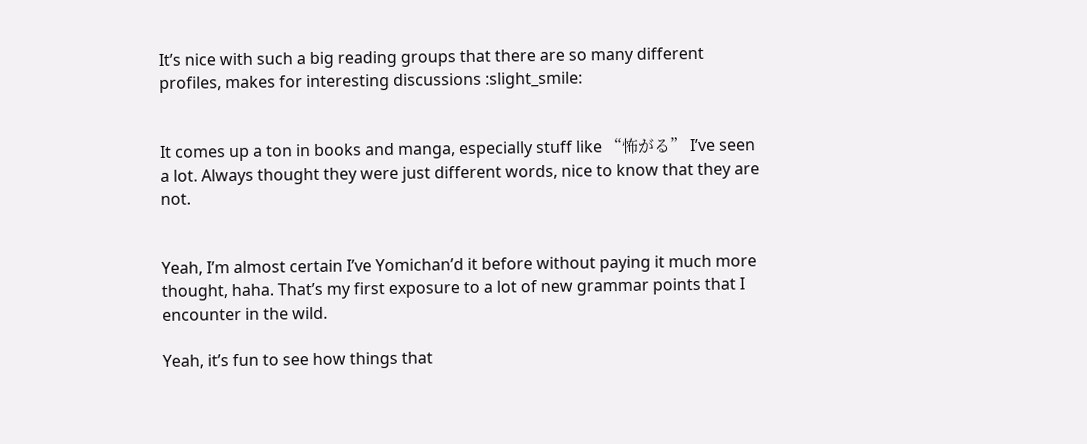It’s nice with such a big reading groups that there are so many different profiles, makes for interesting discussions :slight_smile:


It comes up a ton in books and manga, especially stuff like “怖がる” I’ve seen a lot. Always thought they were just different words, nice to know that they are not.


Yeah, I’m almost certain I’ve Yomichan’d it before without paying it much more thought, haha. That’s my first exposure to a lot of new grammar points that I encounter in the wild.

Yeah, it’s fun to see how things that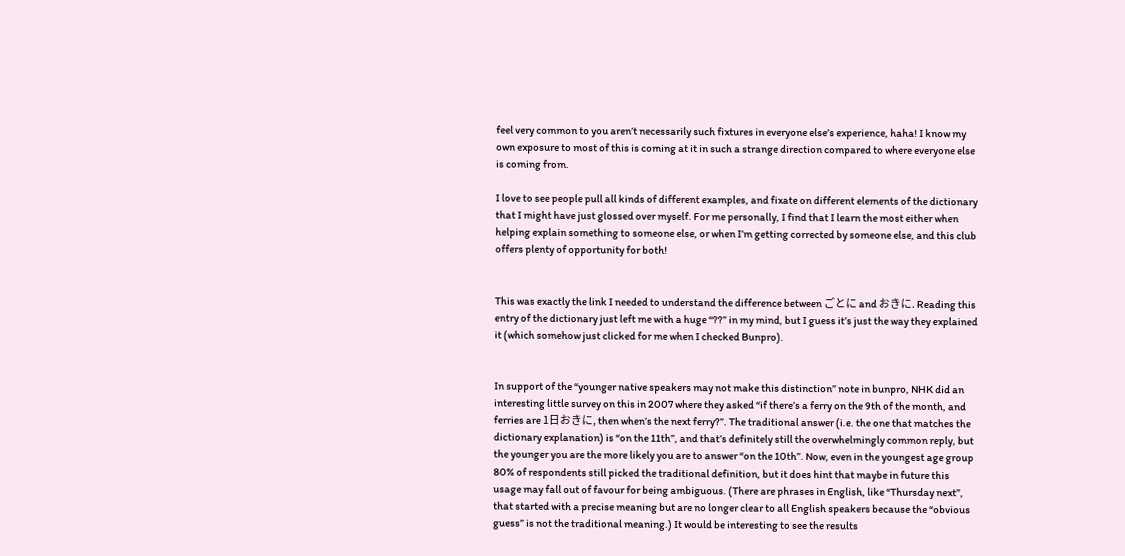feel very common to you aren’t necessarily such fixtures in everyone else’s experience, haha! I know my own exposure to most of this is coming at it in such a strange direction compared to where everyone else is coming from.

I love to see people pull all kinds of different examples, and fixate on different elements of the dictionary that I might have just glossed over myself. For me personally, I find that I learn the most either when helping explain something to someone else, or when I’m getting corrected by someone else, and this club offers plenty of opportunity for both!


This was exactly the link I needed to understand the difference between ごとに and おきに. Reading this entry of the dictionary just left me with a huge “??” in my mind, but I guess it’s just the way they explained it (which somehow just clicked for me when I checked Bunpro).


In support of the “younger native speakers may not make this distinction” note in bunpro, NHK did an interesting little survey on this in 2007 where they asked “if there’s a ferry on the 9th of the month, and ferries are 1日おきに, then when’s the next ferry?”. The traditional answer (i.e. the one that matches the dictionary explanation) is “on the 11th”, and that’s definitely still the overwhelmingly common reply, but the younger you are the more likely you are to answer “on the 10th”. Now, even in the youngest age group 80% of respondents still picked the traditional definition, but it does hint that maybe in future this usage may fall out of favour for being ambiguous. (There are phrases in English, like “Thursday next”, that started with a precise meaning but are no longer clear to all English speakers because the “obvious guess” is not the traditional meaning.) It would be interesting to see the results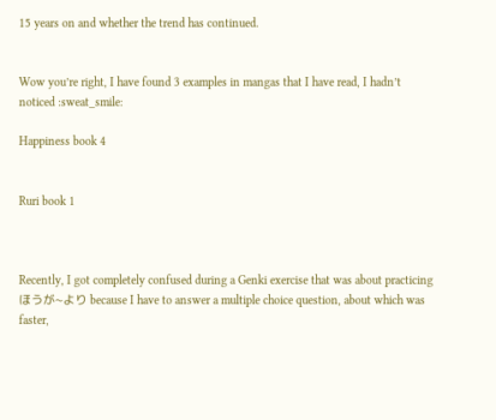15 years on and whether the trend has continued.


Wow you’re right, I have found 3 examples in mangas that I have read, I hadn’t noticed :sweat_smile:

Happiness book 4


Ruri book 1



Recently, I got completely confused during a Genki exercise that was about practicing ほうが~より because I have to answer a multiple choice question, about which was faster,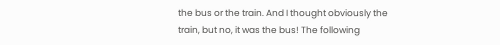the bus or the train. And I thought obviously the train, but no, it was the bus! The following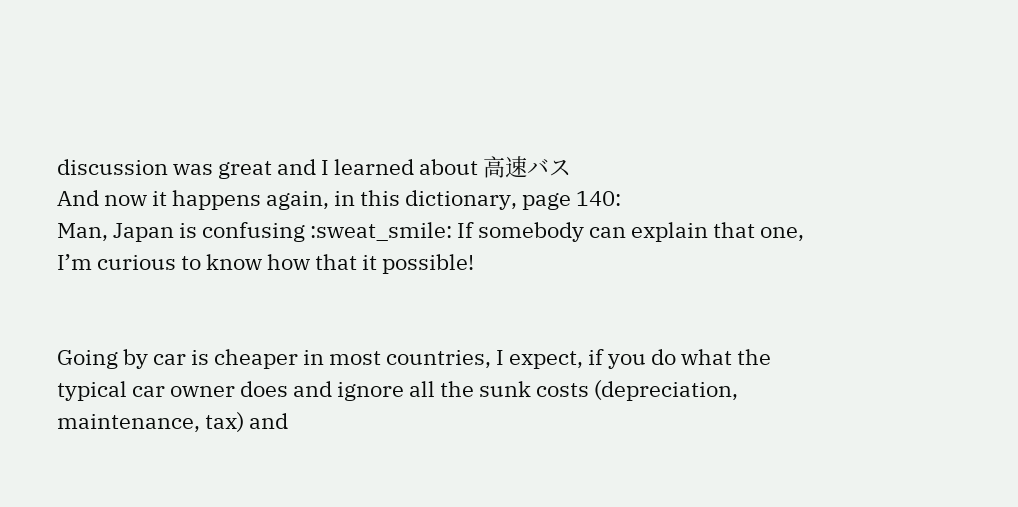discussion was great and I learned about 高速バス
And now it happens again, in this dictionary, page 140:
Man, Japan is confusing :sweat_smile: If somebody can explain that one, I’m curious to know how that it possible!


Going by car is cheaper in most countries, I expect, if you do what the typical car owner does and ignore all the sunk costs (depreciation, maintenance, tax) and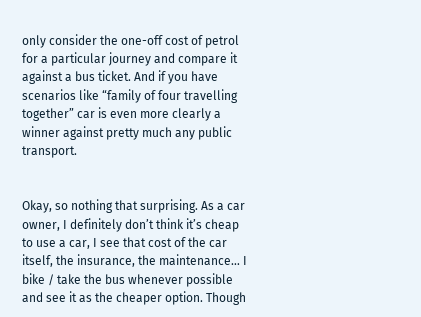only consider the one-off cost of petrol for a particular journey and compare it against a bus ticket. And if you have scenarios like “family of four travelling together” car is even more clearly a winner against pretty much any public transport.


Okay, so nothing that surprising. As a car owner, I definitely don’t think it’s cheap to use a car, I see that cost of the car itself, the insurance, the maintenance… I bike / take the bus whenever possible and see it as the cheaper option. Though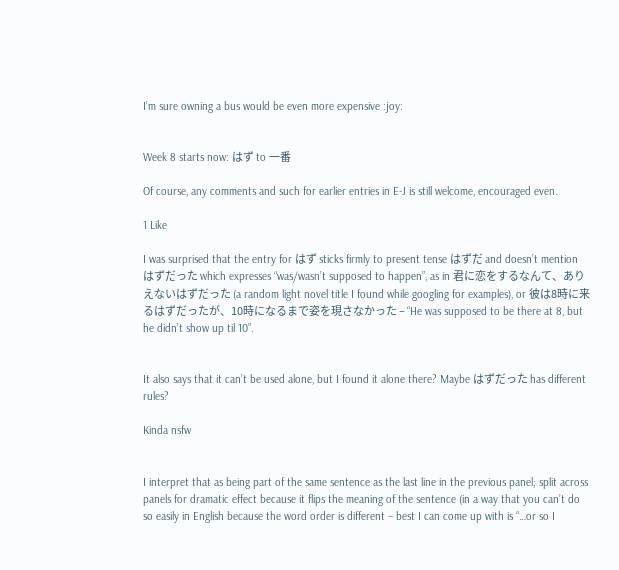I’m sure owning a bus would be even more expensive :joy:


Week 8 starts now: はず to 一番

Of course, any comments and such for earlier entries in E-J is still welcome, encouraged even.

1 Like

I was surprised that the entry for はず sticks firmly to present tense はずだ and doesn’t mention はずだった which expresses “was/wasn’t supposed to happen”, as in 君に恋をするなんて、ありえないはずだった (a random light novel title I found while googling for examples), or 彼は8時に来るはずだったが、10時になるまで姿を現さなかった – “He was supposed to be there at 8, but he didn’t show up til 10”.


It also says that it can’t be used alone, but I found it alone there? Maybe はずだった has different rules?

Kinda nsfw


I interpret that as being part of the same sentence as the last line in the previous panel; split across panels for dramatic effect because it flips the meaning of the sentence (in a way that you can’t do so easily in English because the word order is different – best I can come up with is “…or so I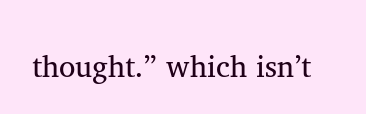thought.” which isn’t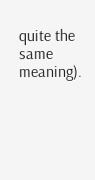quite the same meaning).